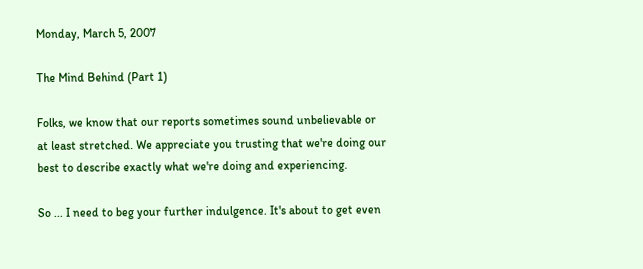Monday, March 5, 2007

The Mind Behind (Part 1)

Folks, we know that our reports sometimes sound unbelievable or at least stretched. We appreciate you trusting that we're doing our best to describe exactly what we're doing and experiencing.

So ... I need to beg your further indulgence. It's about to get even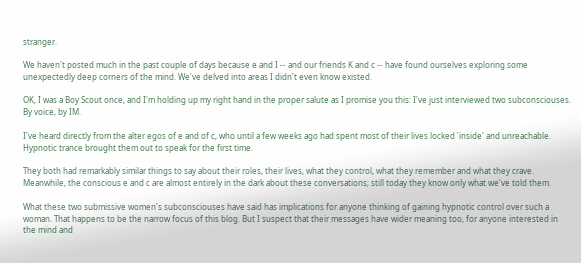stranger.

We haven't posted much in the past couple of days because e and I -- and our friends K and c -- have found ourselves exploring some unexpectedly deep corners of the mind. We've delved into areas I didn't even know existed.

OK, I was a Boy Scout once, and I'm holding up my right hand in the proper salute as I promise you this: I've just interviewed two subconsciouses. By voice, by IM.

I've heard directly from the alter egos of e and of c, who until a few weeks ago had spent most of their lives locked 'inside' and unreachable. Hypnotic trance brought them out to speak for the first time.

They both had remarkably similar things to say about their roles, their lives, what they control, what they remember and what they crave. Meanwhile, the conscious e and c are almost entirely in the dark about these conversations; still today they know only what we've told them.

What these two submissive women's subconsciouses have said has implications for anyone thinking of gaining hypnotic control over such a woman. That happens to be the narrow focus of this blog. But I suspect that their messages have wider meaning too, for anyone interested in the mind and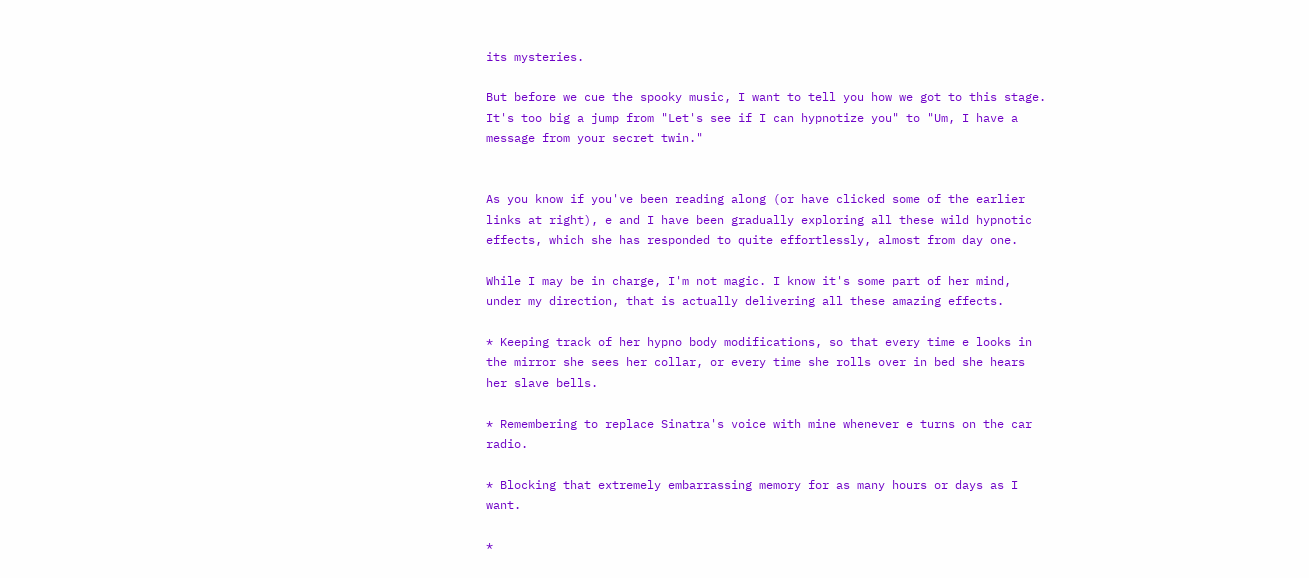its mysteries.

But before we cue the spooky music, I want to tell you how we got to this stage. It's too big a jump from "Let's see if I can hypnotize you" to "Um, I have a message from your secret twin."


As you know if you've been reading along (or have clicked some of the earlier links at right), e and I have been gradually exploring all these wild hypnotic effects, which she has responded to quite effortlessly, almost from day one.

While I may be in charge, I'm not magic. I know it's some part of her mind, under my direction, that is actually delivering all these amazing effects.

* Keeping track of her hypno body modifications, so that every time e looks in the mirror she sees her collar, or every time she rolls over in bed she hears her slave bells.

* Remembering to replace Sinatra's voice with mine whenever e turns on the car radio.

* Blocking that extremely embarrassing memory for as many hours or days as I want.

*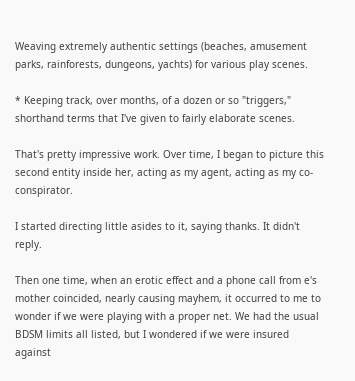Weaving extremely authentic settings (beaches, amusement parks, rainforests, dungeons, yachts) for various play scenes.

* Keeping track, over months, of a dozen or so "triggers," shorthand terms that I've given to fairly elaborate scenes.

That's pretty impressive work. Over time, I began to picture this second entity inside her, acting as my agent, acting as my co-conspirator.

I started directing little asides to it, saying thanks. It didn't reply.

Then one time, when an erotic effect and a phone call from e's mother coincided, nearly causing mayhem, it occurred to me to wonder if we were playing with a proper net. We had the usual BDSM limits all listed, but I wondered if we were insured against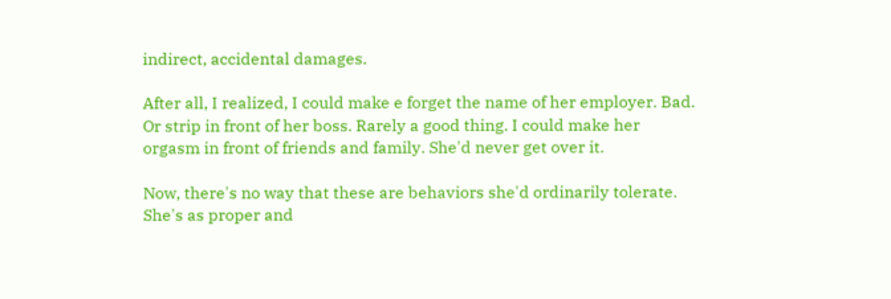indirect, accidental damages.

After all, I realized, I could make e forget the name of her employer. Bad. Or strip in front of her boss. Rarely a good thing. I could make her orgasm in front of friends and family. She'd never get over it.

Now, there's no way that these are behaviors she'd ordinarily tolerate. She's as proper and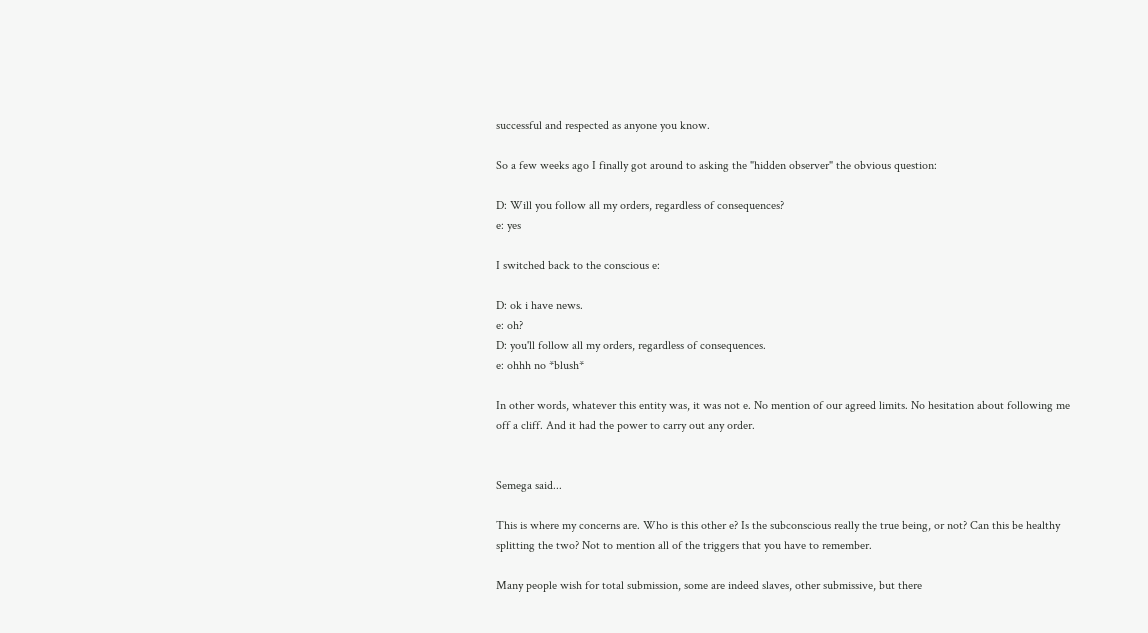successful and respected as anyone you know.

So a few weeks ago I finally got around to asking the "hidden observer" the obvious question:

D: Will you follow all my orders, regardless of consequences?
e: yes

I switched back to the conscious e:

D: ok i have news.
e: oh?
D: you'll follow all my orders, regardless of consequences.
e: ohhh no *blush*

In other words, whatever this entity was, it was not e. No mention of our agreed limits. No hesitation about following me off a cliff. And it had the power to carry out any order.


Semega said...

This is where my concerns are. Who is this other e? Is the subconscious really the true being, or not? Can this be healthy splitting the two? Not to mention all of the triggers that you have to remember.

Many people wish for total submission, some are indeed slaves, other submissive, but there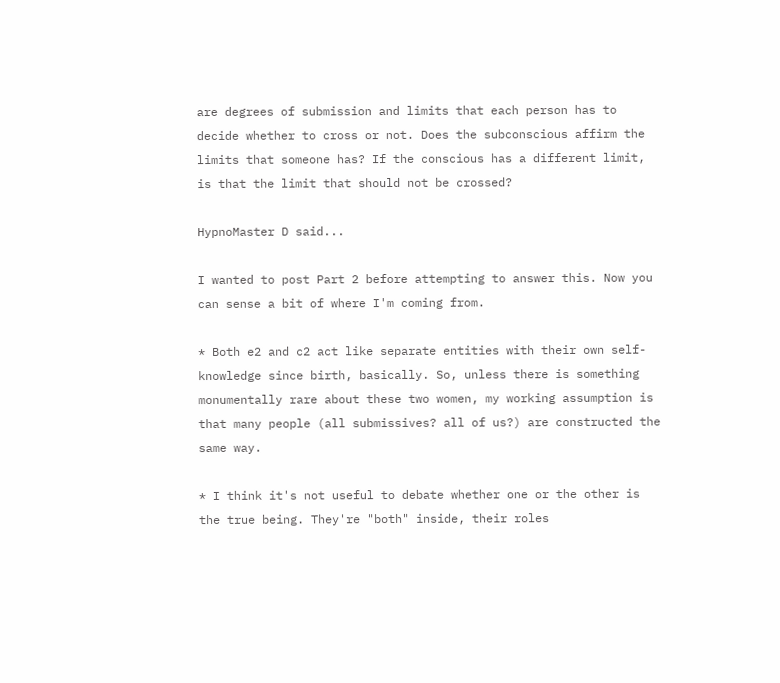are degrees of submission and limits that each person has to decide whether to cross or not. Does the subconscious affirm the limits that someone has? If the conscious has a different limit, is that the limit that should not be crossed?

HypnoMaster D said...

I wanted to post Part 2 before attempting to answer this. Now you can sense a bit of where I'm coming from.

* Both e2 and c2 act like separate entities with their own self-knowledge since birth, basically. So, unless there is something monumentally rare about these two women, my working assumption is that many people (all submissives? all of us?) are constructed the same way.

* I think it's not useful to debate whether one or the other is the true being. They're "both" inside, their roles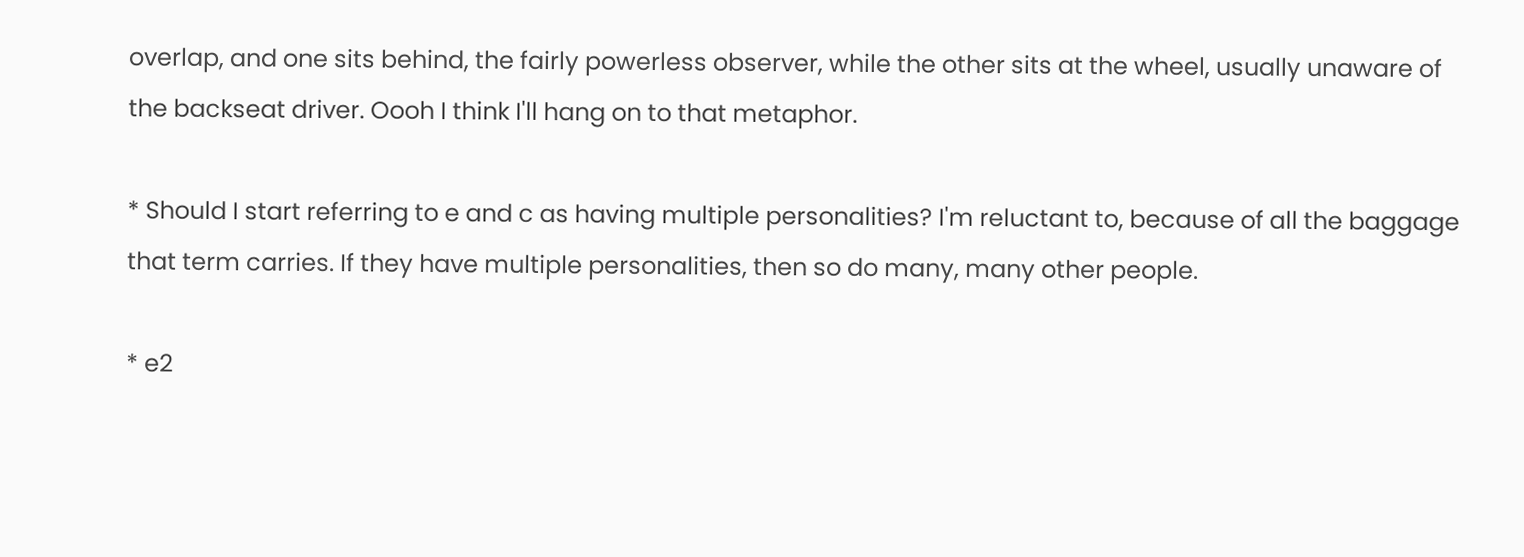overlap, and one sits behind, the fairly powerless observer, while the other sits at the wheel, usually unaware of the backseat driver. Oooh I think I'll hang on to that metaphor.

* Should I start referring to e and c as having multiple personalities? I'm reluctant to, because of all the baggage that term carries. If they have multiple personalities, then so do many, many other people.

* e2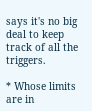says it's no big deal to keep track of all the triggers.

* Whose limits are in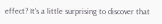effect? It's a little surprising to discover that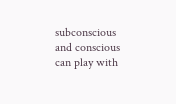subconscious and conscious can play with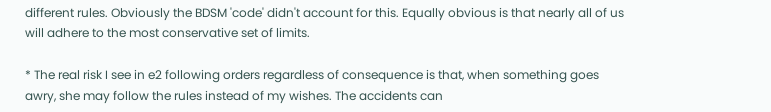different rules. Obviously the BDSM 'code' didn't account for this. Equally obvious is that nearly all of us will adhere to the most conservative set of limits.

* The real risk I see in e2 following orders regardless of consequence is that, when something goes awry, she may follow the rules instead of my wishes. The accidents can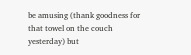be amusing (thank goodness for that towel on the couch yesterday) but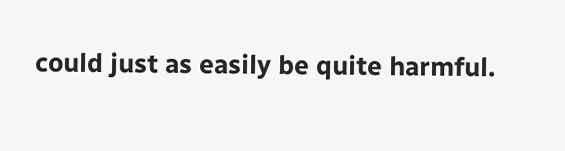could just as easily be quite harmful.